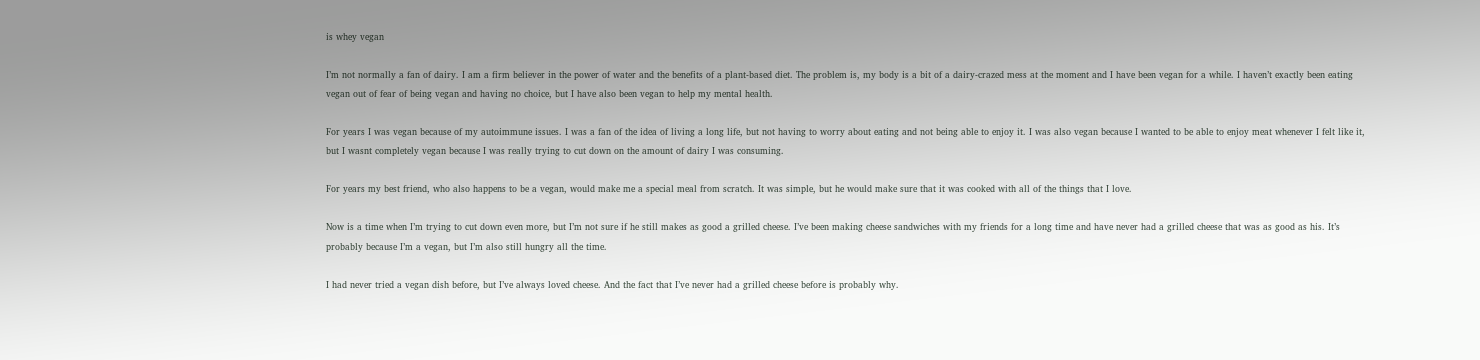is whey vegan

I’m not normally a fan of dairy. I am a firm believer in the power of water and the benefits of a plant-based diet. The problem is, my body is a bit of a dairy-crazed mess at the moment and I have been vegan for a while. I haven’t exactly been eating vegan out of fear of being vegan and having no choice, but I have also been vegan to help my mental health.

For years I was vegan because of my autoimmune issues. I was a fan of the idea of living a long life, but not having to worry about eating and not being able to enjoy it. I was also vegan because I wanted to be able to enjoy meat whenever I felt like it, but I wasnt completely vegan because I was really trying to cut down on the amount of dairy I was consuming.

For years my best friend, who also happens to be a vegan, would make me a special meal from scratch. It was simple, but he would make sure that it was cooked with all of the things that I love.

Now is a time when I’m trying to cut down even more, but I’m not sure if he still makes as good a grilled cheese. I’ve been making cheese sandwiches with my friends for a long time and have never had a grilled cheese that was as good as his. It’s probably because I’m a vegan, but I’m also still hungry all the time.

I had never tried a vegan dish before, but I’ve always loved cheese. And the fact that I’ve never had a grilled cheese before is probably why.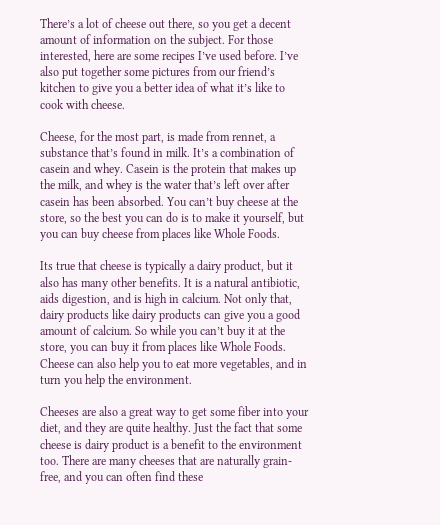There’s a lot of cheese out there, so you get a decent amount of information on the subject. For those interested, here are some recipes I’ve used before. I’ve also put together some pictures from our friend’s kitchen to give you a better idea of what it’s like to cook with cheese.

Cheese, for the most part, is made from rennet, a substance that’s found in milk. It’s a combination of casein and whey. Casein is the protein that makes up the milk, and whey is the water that’s left over after casein has been absorbed. You can’t buy cheese at the store, so the best you can do is to make it yourself, but you can buy cheese from places like Whole Foods.

Its true that cheese is typically a dairy product, but it also has many other benefits. It is a natural antibiotic, aids digestion, and is high in calcium. Not only that, dairy products like dairy products can give you a good amount of calcium. So while you can’t buy it at the store, you can buy it from places like Whole Foods. Cheese can also help you to eat more vegetables, and in turn you help the environment.

Cheeses are also a great way to get some fiber into your diet, and they are quite healthy. Just the fact that some cheese is dairy product is a benefit to the environment too. There are many cheeses that are naturally grain-free, and you can often find these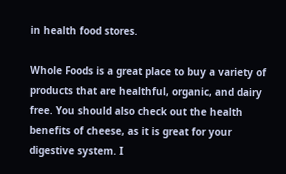in health food stores.

Whole Foods is a great place to buy a variety of products that are healthful, organic, and dairy free. You should also check out the health benefits of cheese, as it is great for your digestive system. I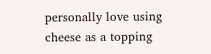personally love using cheese as a topping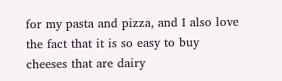for my pasta and pizza, and I also love the fact that it is so easy to buy cheeses that are dairy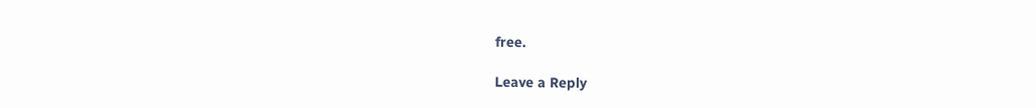free.

Leave a Reply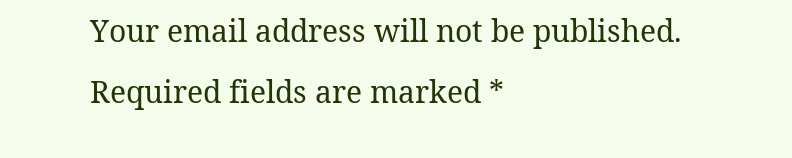Your email address will not be published. Required fields are marked *